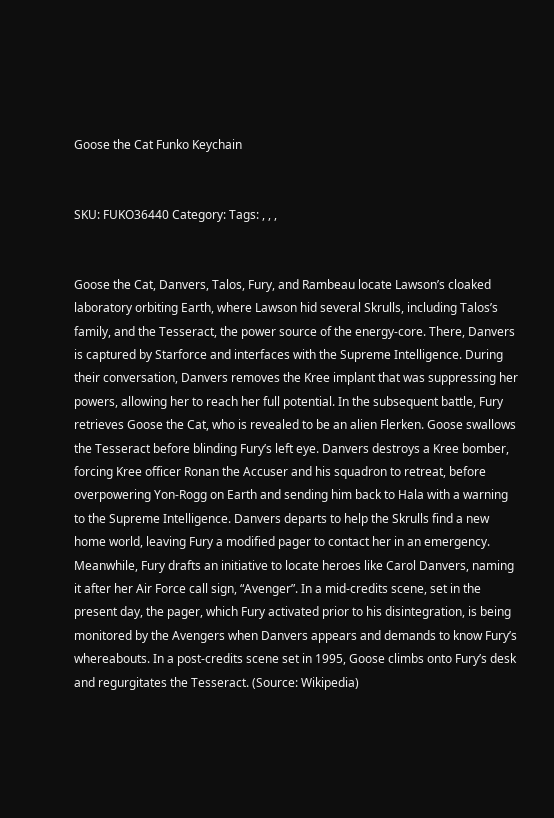Goose the Cat Funko Keychain


SKU: FUKO36440 Category: Tags: , , ,


Goose the Cat, Danvers, Talos, Fury, and Rambeau locate Lawson’s cloaked laboratory orbiting Earth, where Lawson hid several Skrulls, including Talos’s family, and the Tesseract, the power source of the energy-core. There, Danvers is captured by Starforce and interfaces with the Supreme Intelligence. During their conversation, Danvers removes the Kree implant that was suppressing her powers, allowing her to reach her full potential. In the subsequent battle, Fury retrieves Goose the Cat, who is revealed to be an alien Flerken. Goose swallows the Tesseract before blinding Fury’s left eye. Danvers destroys a Kree bomber, forcing Kree officer Ronan the Accuser and his squadron to retreat, before overpowering Yon-Rogg on Earth and sending him back to Hala with a warning to the Supreme Intelligence. Danvers departs to help the Skrulls find a new home world, leaving Fury a modified pager to contact her in an emergency. Meanwhile, Fury drafts an initiative to locate heroes like Carol Danvers, naming it after her Air Force call sign, “Avenger”. In a mid-credits scene, set in the present day, the pager, which Fury activated prior to his disintegration, is being monitored by the Avengers when Danvers appears and demands to know Fury’s whereabouts. In a post-credits scene set in 1995, Goose climbs onto Fury’s desk and regurgitates the Tesseract. (Source: Wikipedia)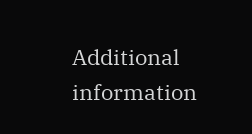Additional information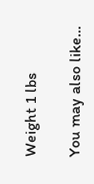Weight 1 lbs

You may also like…